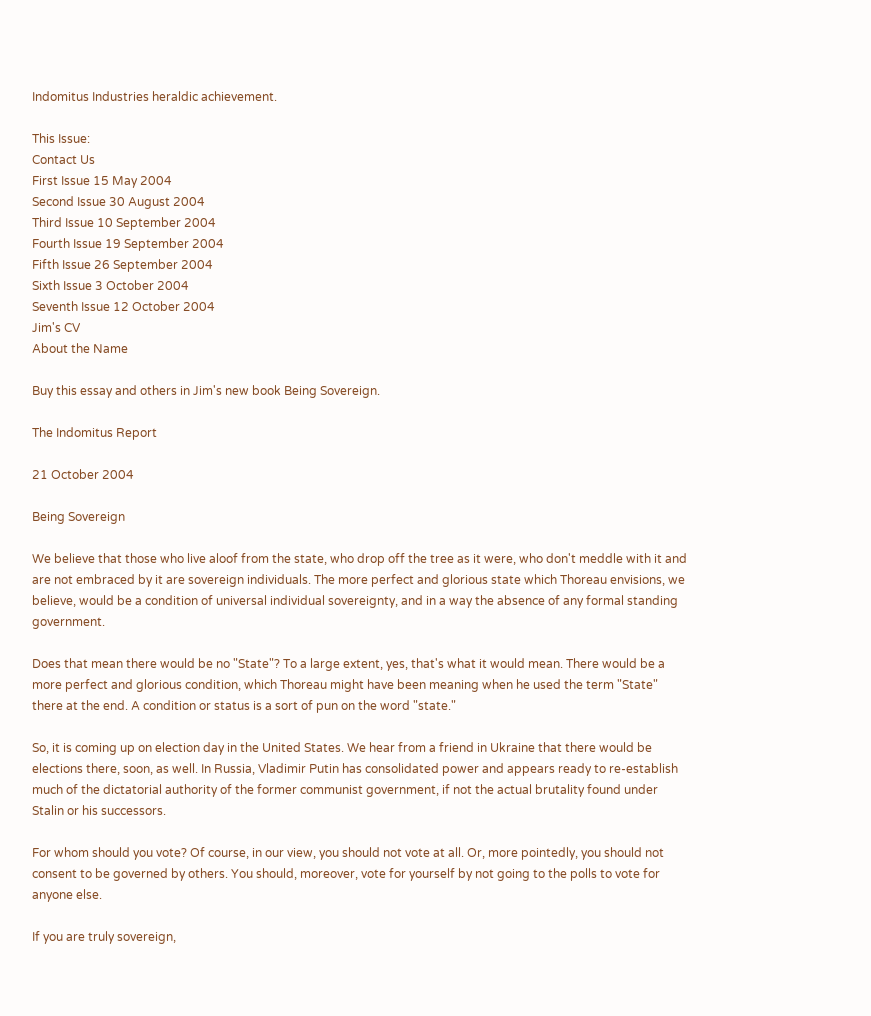Indomitus Industries heraldic achievement.

This Issue:
Contact Us
First Issue 15 May 2004
Second Issue 30 August 2004
Third Issue 10 September 2004
Fourth Issue 19 September 2004
Fifth Issue 26 September 2004
Sixth Issue 3 October 2004
Seventh Issue 12 October 2004
Jim's CV
About the Name

Buy this essay and others in Jim's new book Being Sovereign.

The Indomitus Report

21 October 2004

Being Sovereign

We believe that those who live aloof from the state, who drop off the tree as it were, who don't meddle with it and are not embraced by it are sovereign individuals. The more perfect and glorious state which Thoreau envisions, we believe, would be a condition of universal individual sovereignty, and in a way the absence of any formal standing government.

Does that mean there would be no "State"? To a large extent, yes, that's what it would mean. There would be a more perfect and glorious condition, which Thoreau might have been meaning when he used the term "State" there at the end. A condition or status is a sort of pun on the word "state."

So, it is coming up on election day in the United States. We hear from a friend in Ukraine that there would be elections there, soon, as well. In Russia, Vladimir Putin has consolidated power and appears ready to re-establish much of the dictatorial authority of the former communist government, if not the actual brutality found under Stalin or his successors.

For whom should you vote? Of course, in our view, you should not vote at all. Or, more pointedly, you should not consent to be governed by others. You should, moreover, vote for yourself by not going to the polls to vote for anyone else.

If you are truly sovereign,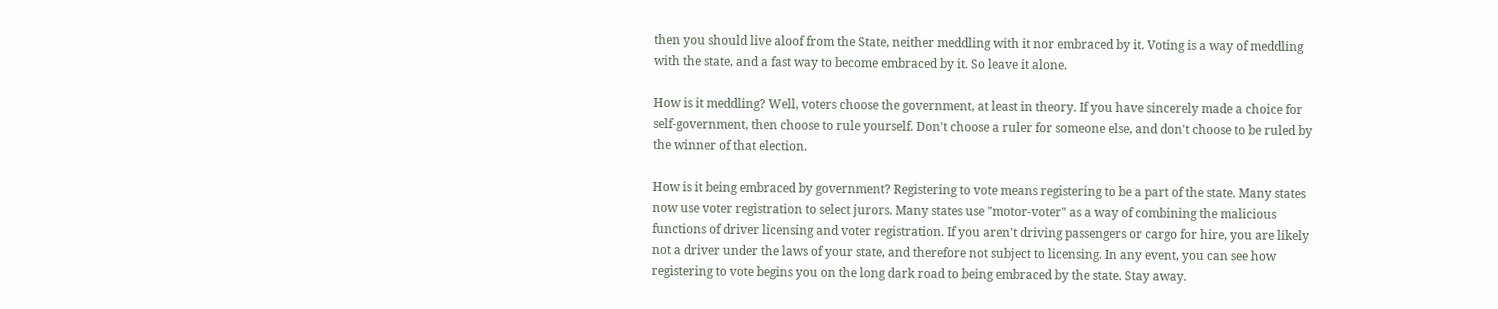then you should live aloof from the State, neither meddling with it nor embraced by it. Voting is a way of meddling with the state, and a fast way to become embraced by it. So leave it alone.

How is it meddling? Well, voters choose the government, at least in theory. If you have sincerely made a choice for self-government, then choose to rule yourself. Don't choose a ruler for someone else, and don't choose to be ruled by the winner of that election.

How is it being embraced by government? Registering to vote means registering to be a part of the state. Many states now use voter registration to select jurors. Many states use "motor-voter" as a way of combining the malicious functions of driver licensing and voter registration. If you aren't driving passengers or cargo for hire, you are likely not a driver under the laws of your state, and therefore not subject to licensing. In any event, you can see how registering to vote begins you on the long dark road to being embraced by the state. Stay away.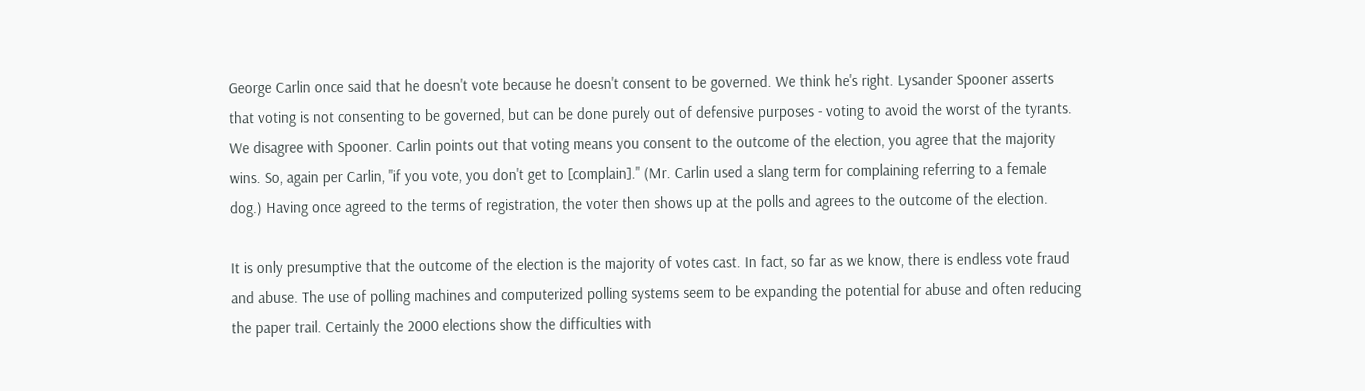George Carlin once said that he doesn't vote because he doesn't consent to be governed. We think he's right. Lysander Spooner asserts that voting is not consenting to be governed, but can be done purely out of defensive purposes - voting to avoid the worst of the tyrants. We disagree with Spooner. Carlin points out that voting means you consent to the outcome of the election, you agree that the majority wins. So, again per Carlin, "if you vote, you don't get to [complain]." (Mr. Carlin used a slang term for complaining referring to a female dog.) Having once agreed to the terms of registration, the voter then shows up at the polls and agrees to the outcome of the election.

It is only presumptive that the outcome of the election is the majority of votes cast. In fact, so far as we know, there is endless vote fraud and abuse. The use of polling machines and computerized polling systems seem to be expanding the potential for abuse and often reducing the paper trail. Certainly the 2000 elections show the difficulties with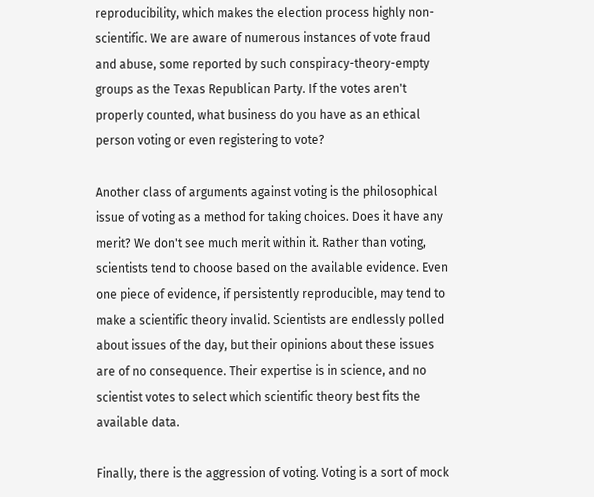reproducibility, which makes the election process highly non-scientific. We are aware of numerous instances of vote fraud and abuse, some reported by such conspiracy-theory-empty groups as the Texas Republican Party. If the votes aren't properly counted, what business do you have as an ethical person voting or even registering to vote?

Another class of arguments against voting is the philosophical issue of voting as a method for taking choices. Does it have any merit? We don't see much merit within it. Rather than voting, scientists tend to choose based on the available evidence. Even one piece of evidence, if persistently reproducible, may tend to make a scientific theory invalid. Scientists are endlessly polled about issues of the day, but their opinions about these issues are of no consequence. Their expertise is in science, and no scientist votes to select which scientific theory best fits the available data.

Finally, there is the aggression of voting. Voting is a sort of mock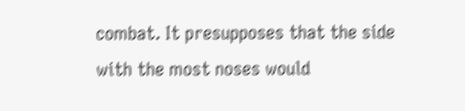combat. It presupposes that the side with the most noses would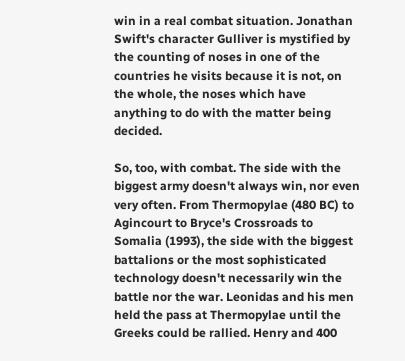win in a real combat situation. Jonathan Swift's character Gulliver is mystified by the counting of noses in one of the countries he visits because it is not, on the whole, the noses which have anything to do with the matter being decided.

So, too, with combat. The side with the biggest army doesn't always win, nor even very often. From Thermopylae (480 BC) to Agincourt to Bryce's Crossroads to Somalia (1993), the side with the biggest battalions or the most sophisticated technology doesn't necessarily win the battle nor the war. Leonidas and his men held the pass at Thermopylae until the Greeks could be rallied. Henry and 400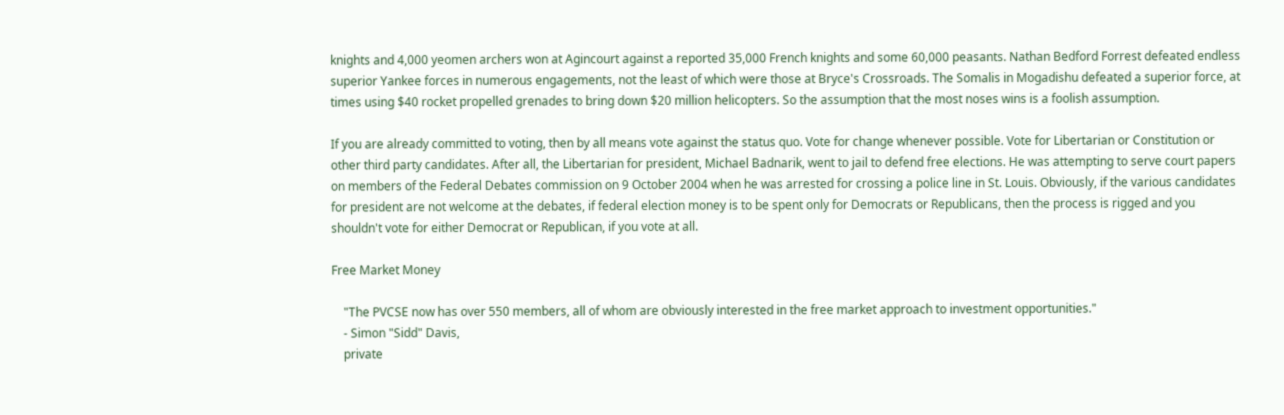knights and 4,000 yeomen archers won at Agincourt against a reported 35,000 French knights and some 60,000 peasants. Nathan Bedford Forrest defeated endless superior Yankee forces in numerous engagements, not the least of which were those at Bryce's Crossroads. The Somalis in Mogadishu defeated a superior force, at times using $40 rocket propelled grenades to bring down $20 million helicopters. So the assumption that the most noses wins is a foolish assumption.

If you are already committed to voting, then by all means vote against the status quo. Vote for change whenever possible. Vote for Libertarian or Constitution or other third party candidates. After all, the Libertarian for president, Michael Badnarik, went to jail to defend free elections. He was attempting to serve court papers on members of the Federal Debates commission on 9 October 2004 when he was arrested for crossing a police line in St. Louis. Obviously, if the various candidates for president are not welcome at the debates, if federal election money is to be spent only for Democrats or Republicans, then the process is rigged and you shouldn't vote for either Democrat or Republican, if you vote at all.

Free Market Money

    "The PVCSE now has over 550 members, all of whom are obviously interested in the free market approach to investment opportunities."
    - Simon "Sidd" Davis,
    private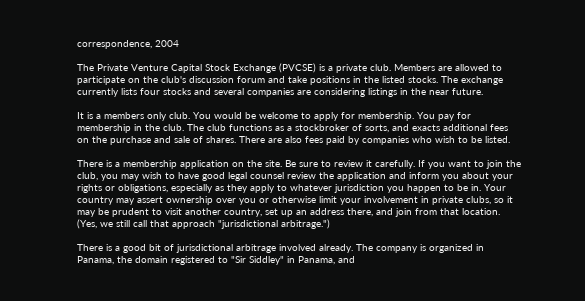correspondence, 2004

The Private Venture Capital Stock Exchange (PVCSE) is a private club. Members are allowed to participate on the club's discussion forum and take positions in the listed stocks. The exchange currently lists four stocks and several companies are considering listings in the near future.

It is a members only club. You would be welcome to apply for membership. You pay for membership in the club. The club functions as a stockbroker of sorts, and exacts additional fees on the purchase and sale of shares. There are also fees paid by companies who wish to be listed.

There is a membership application on the site. Be sure to review it carefully. If you want to join the club, you may wish to have good legal counsel review the application and inform you about your rights or obligations, especially as they apply to whatever jurisdiction you happen to be in. Your country may assert ownership over you or otherwise limit your involvement in private clubs, so it may be prudent to visit another country, set up an address there, and join from that location. (Yes, we still call that approach "jurisdictional arbitrage.")

There is a good bit of jurisdictional arbitrage involved already. The company is organized in Panama, the domain registered to "Sir Siddley" in Panama, and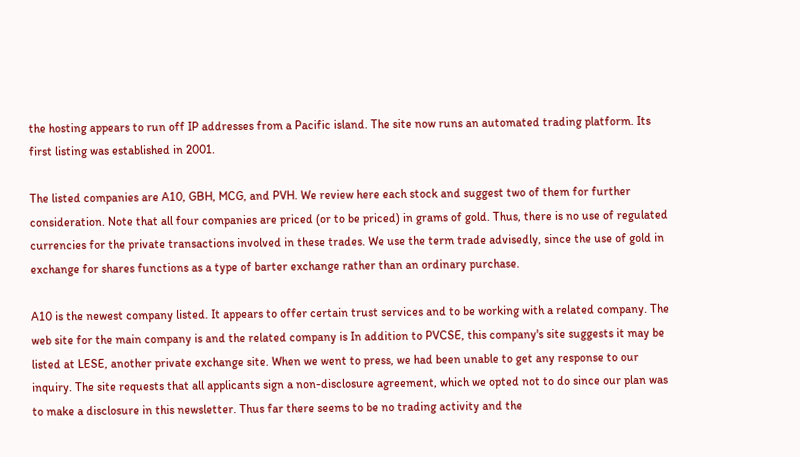the hosting appears to run off IP addresses from a Pacific island. The site now runs an automated trading platform. Its first listing was established in 2001.

The listed companies are A10, GBH, MCG, and PVH. We review here each stock and suggest two of them for further consideration. Note that all four companies are priced (or to be priced) in grams of gold. Thus, there is no use of regulated currencies for the private transactions involved in these trades. We use the term trade advisedly, since the use of gold in exchange for shares functions as a type of barter exchange rather than an ordinary purchase.

A10 is the newest company listed. It appears to offer certain trust services and to be working with a related company. The web site for the main company is and the related company is In addition to PVCSE, this company's site suggests it may be listed at LESE, another private exchange site. When we went to press, we had been unable to get any response to our inquiry. The site requests that all applicants sign a non-disclosure agreement, which we opted not to do since our plan was to make a disclosure in this newsletter. Thus far there seems to be no trading activity and the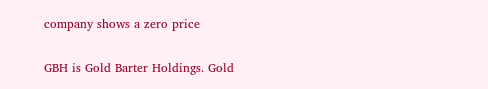company shows a zero price

GBH is Gold Barter Holdings. Gold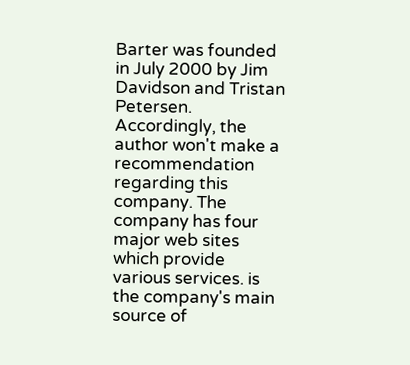Barter was founded in July 2000 by Jim Davidson and Tristan Petersen. Accordingly, the author won't make a recommendation regarding this company. The company has four major web sites which provide various services. is the company's main source of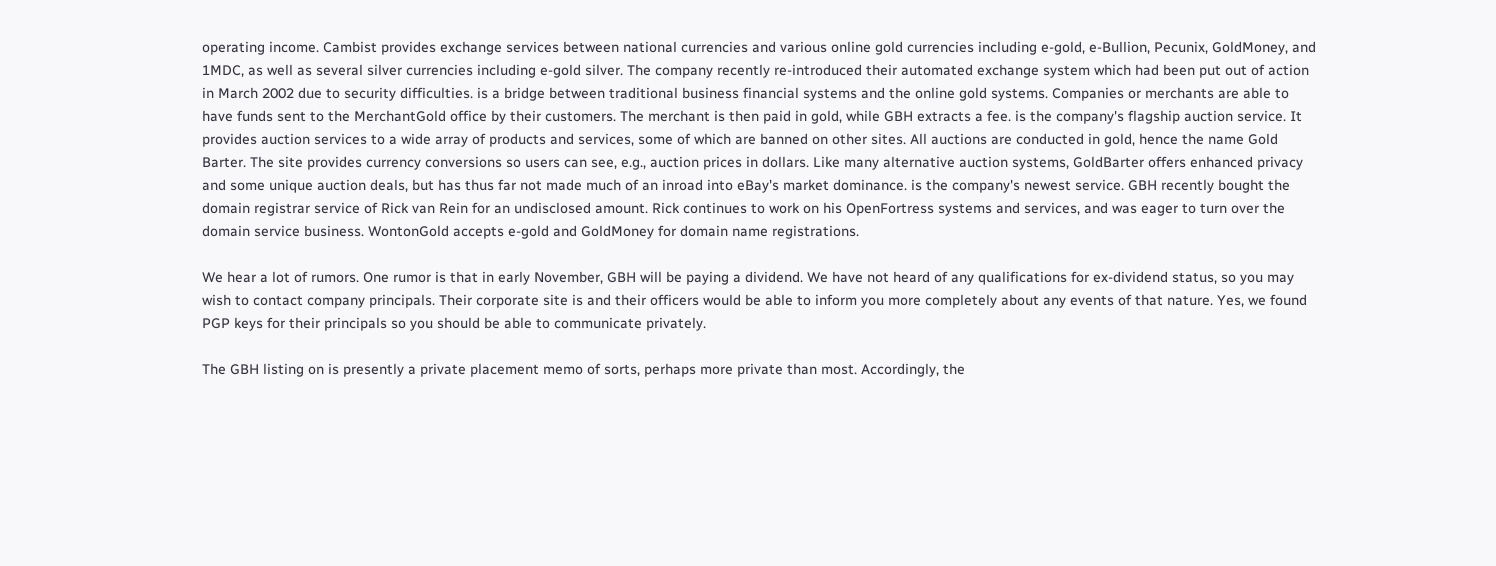operating income. Cambist provides exchange services between national currencies and various online gold currencies including e-gold, e-Bullion, Pecunix, GoldMoney, and 1MDC, as well as several silver currencies including e-gold silver. The company recently re-introduced their automated exchange system which had been put out of action in March 2002 due to security difficulties. is a bridge between traditional business financial systems and the online gold systems. Companies or merchants are able to have funds sent to the MerchantGold office by their customers. The merchant is then paid in gold, while GBH extracts a fee. is the company's flagship auction service. It provides auction services to a wide array of products and services, some of which are banned on other sites. All auctions are conducted in gold, hence the name Gold Barter. The site provides currency conversions so users can see, e.g., auction prices in dollars. Like many alternative auction systems, GoldBarter offers enhanced privacy and some unique auction deals, but has thus far not made much of an inroad into eBay's market dominance. is the company's newest service. GBH recently bought the domain registrar service of Rick van Rein for an undisclosed amount. Rick continues to work on his OpenFortress systems and services, and was eager to turn over the domain service business. WontonGold accepts e-gold and GoldMoney for domain name registrations.

We hear a lot of rumors. One rumor is that in early November, GBH will be paying a dividend. We have not heard of any qualifications for ex-dividend status, so you may wish to contact company principals. Their corporate site is and their officers would be able to inform you more completely about any events of that nature. Yes, we found PGP keys for their principals so you should be able to communicate privately.

The GBH listing on is presently a private placement memo of sorts, perhaps more private than most. Accordingly, the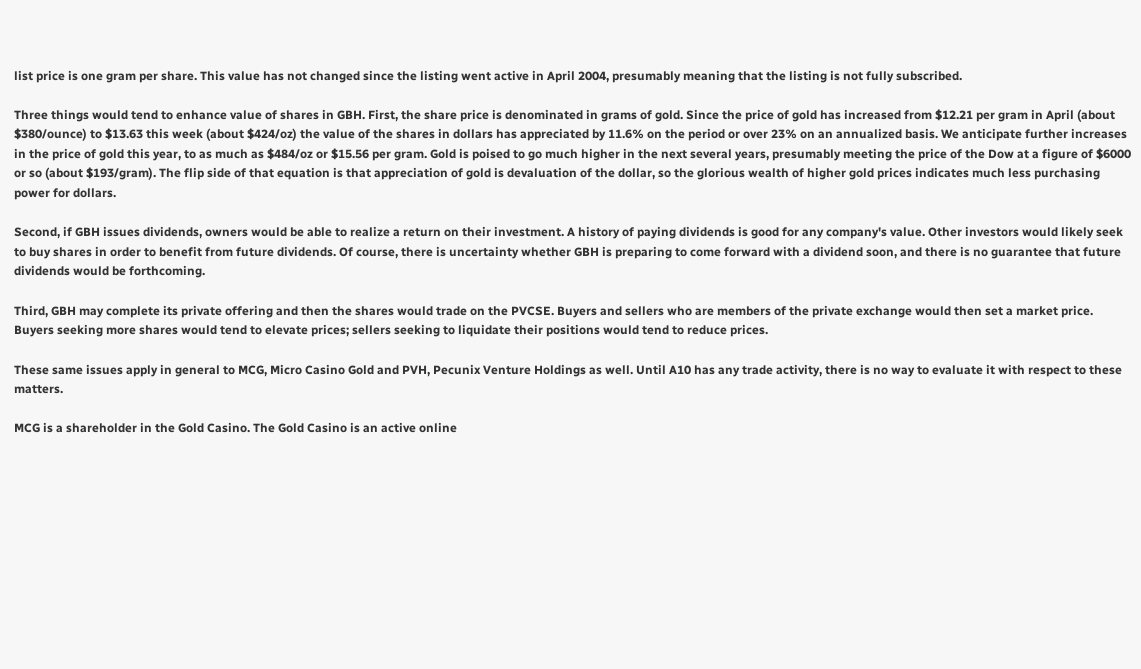list price is one gram per share. This value has not changed since the listing went active in April 2004, presumably meaning that the listing is not fully subscribed.

Three things would tend to enhance value of shares in GBH. First, the share price is denominated in grams of gold. Since the price of gold has increased from $12.21 per gram in April (about $380/ounce) to $13.63 this week (about $424/oz) the value of the shares in dollars has appreciated by 11.6% on the period or over 23% on an annualized basis. We anticipate further increases in the price of gold this year, to as much as $484/oz or $15.56 per gram. Gold is poised to go much higher in the next several years, presumably meeting the price of the Dow at a figure of $6000 or so (about $193/gram). The flip side of that equation is that appreciation of gold is devaluation of the dollar, so the glorious wealth of higher gold prices indicates much less purchasing power for dollars.

Second, if GBH issues dividends, owners would be able to realize a return on their investment. A history of paying dividends is good for any company's value. Other investors would likely seek to buy shares in order to benefit from future dividends. Of course, there is uncertainty whether GBH is preparing to come forward with a dividend soon, and there is no guarantee that future dividends would be forthcoming.

Third, GBH may complete its private offering and then the shares would trade on the PVCSE. Buyers and sellers who are members of the private exchange would then set a market price. Buyers seeking more shares would tend to elevate prices; sellers seeking to liquidate their positions would tend to reduce prices.

These same issues apply in general to MCG, Micro Casino Gold and PVH, Pecunix Venture Holdings as well. Until A10 has any trade activity, there is no way to evaluate it with respect to these matters.

MCG is a shareholder in the Gold Casino. The Gold Casino is an active online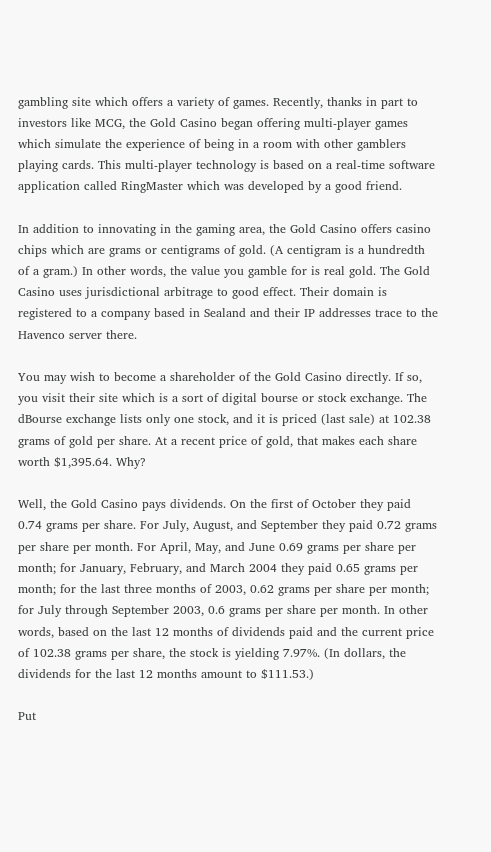gambling site which offers a variety of games. Recently, thanks in part to investors like MCG, the Gold Casino began offering multi-player games which simulate the experience of being in a room with other gamblers playing cards. This multi-player technology is based on a real-time software application called RingMaster which was developed by a good friend.

In addition to innovating in the gaming area, the Gold Casino offers casino chips which are grams or centigrams of gold. (A centigram is a hundredth of a gram.) In other words, the value you gamble for is real gold. The Gold Casino uses jurisdictional arbitrage to good effect. Their domain is registered to a company based in Sealand and their IP addresses trace to the Havenco server there.

You may wish to become a shareholder of the Gold Casino directly. If so, you visit their site which is a sort of digital bourse or stock exchange. The dBourse exchange lists only one stock, and it is priced (last sale) at 102.38 grams of gold per share. At a recent price of gold, that makes each share worth $1,395.64. Why?

Well, the Gold Casino pays dividends. On the first of October they paid 0.74 grams per share. For July, August, and September they paid 0.72 grams per share per month. For April, May, and June 0.69 grams per share per month; for January, February, and March 2004 they paid 0.65 grams per month; for the last three months of 2003, 0.62 grams per share per month; for July through September 2003, 0.6 grams per share per month. In other words, based on the last 12 months of dividends paid and the current price of 102.38 grams per share, the stock is yielding 7.97%. (In dollars, the dividends for the last 12 months amount to $111.53.)

Put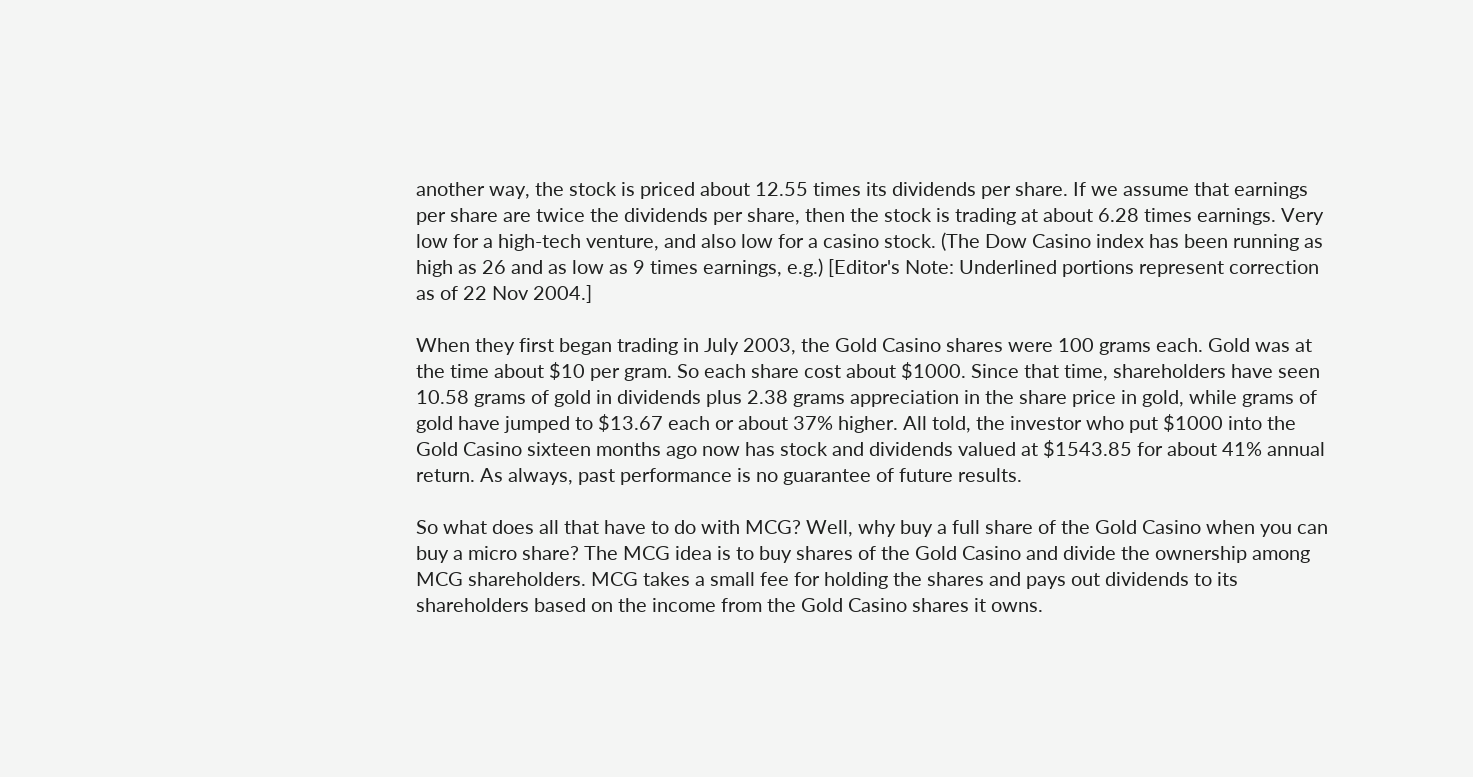another way, the stock is priced about 12.55 times its dividends per share. If we assume that earnings per share are twice the dividends per share, then the stock is trading at about 6.28 times earnings. Very low for a high-tech venture, and also low for a casino stock. (The Dow Casino index has been running as high as 26 and as low as 9 times earnings, e.g.) [Editor's Note: Underlined portions represent correction as of 22 Nov 2004.]

When they first began trading in July 2003, the Gold Casino shares were 100 grams each. Gold was at the time about $10 per gram. So each share cost about $1000. Since that time, shareholders have seen 10.58 grams of gold in dividends plus 2.38 grams appreciation in the share price in gold, while grams of gold have jumped to $13.67 each or about 37% higher. All told, the investor who put $1000 into the Gold Casino sixteen months ago now has stock and dividends valued at $1543.85 for about 41% annual return. As always, past performance is no guarantee of future results.

So what does all that have to do with MCG? Well, why buy a full share of the Gold Casino when you can buy a micro share? The MCG idea is to buy shares of the Gold Casino and divide the ownership among MCG shareholders. MCG takes a small fee for holding the shares and pays out dividends to its shareholders based on the income from the Gold Casino shares it owns.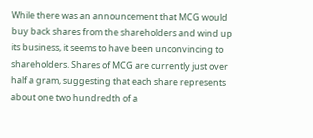While there was an announcement that MCG would buy back shares from the shareholders and wind up its business, it seems to have been unconvincing to shareholders. Shares of MCG are currently just over half a gram, suggesting that each share represents about one two hundredth of a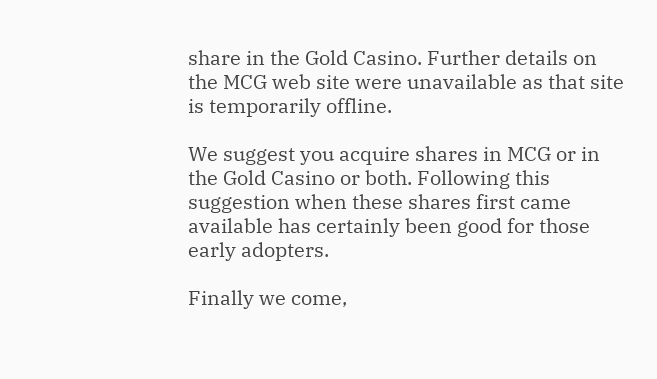share in the Gold Casino. Further details on the MCG web site were unavailable as that site is temporarily offline.

We suggest you acquire shares in MCG or in the Gold Casino or both. Following this suggestion when these shares first came available has certainly been good for those early adopters.

Finally we come,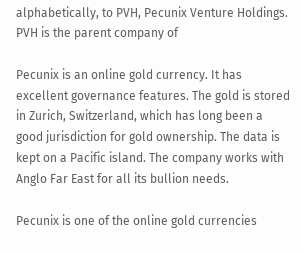alphabetically, to PVH, Pecunix Venture Holdings. PVH is the parent company of

Pecunix is an online gold currency. It has excellent governance features. The gold is stored in Zurich, Switzerland, which has long been a good jurisdiction for gold ownership. The data is kept on a Pacific island. The company works with Anglo Far East for all its bullion needs.

Pecunix is one of the online gold currencies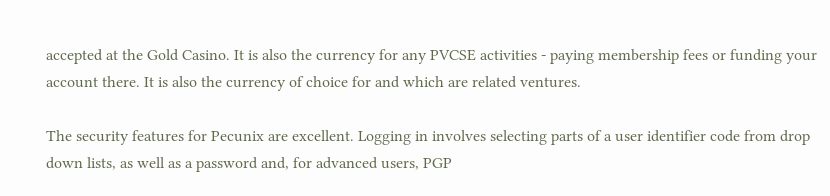accepted at the Gold Casino. It is also the currency for any PVCSE activities - paying membership fees or funding your account there. It is also the currency of choice for and which are related ventures.

The security features for Pecunix are excellent. Logging in involves selecting parts of a user identifier code from drop down lists, as well as a password and, for advanced users, PGP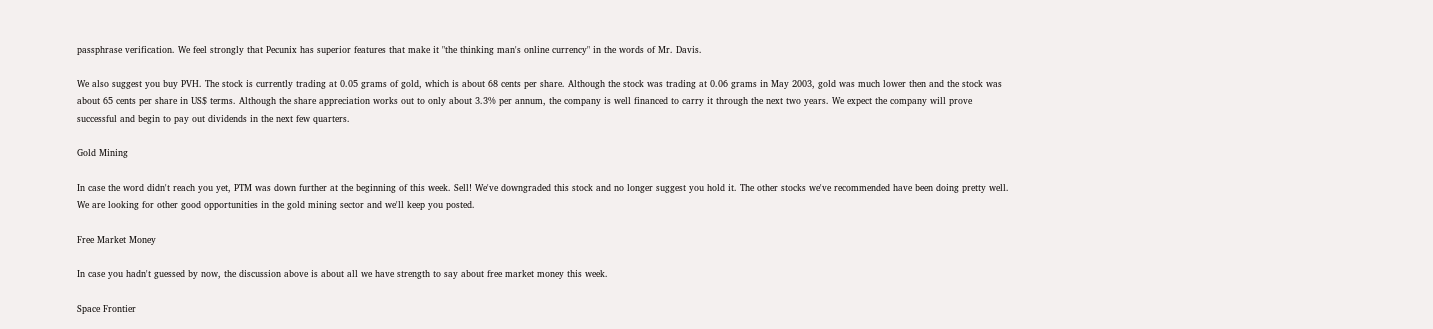passphrase verification. We feel strongly that Pecunix has superior features that make it "the thinking man's online currency" in the words of Mr. Davis.

We also suggest you buy PVH. The stock is currently trading at 0.05 grams of gold, which is about 68 cents per share. Although the stock was trading at 0.06 grams in May 2003, gold was much lower then and the stock was about 65 cents per share in US$ terms. Although the share appreciation works out to only about 3.3% per annum, the company is well financed to carry it through the next two years. We expect the company will prove successful and begin to pay out dividends in the next few quarters.

Gold Mining

In case the word didn't reach you yet, PTM was down further at the beginning of this week. Sell! We've downgraded this stock and no longer suggest you hold it. The other stocks we've recommended have been doing pretty well. We are looking for other good opportunities in the gold mining sector and we'll keep you posted.

Free Market Money

In case you hadn't guessed by now, the discussion above is about all we have strength to say about free market money this week.

Space Frontier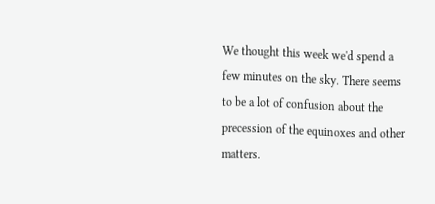We thought this week we'd spend a few minutes on the sky. There seems to be a lot of confusion about the precession of the equinoxes and other matters.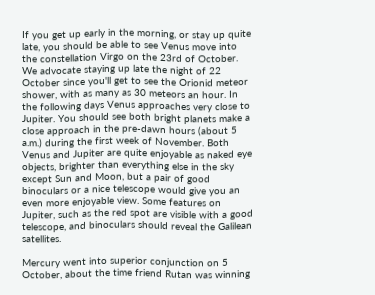If you get up early in the morning, or stay up quite late, you should be able to see Venus move into the constellation Virgo on the 23rd of October. We advocate staying up late the night of 22 October since you'll get to see the Orionid meteor shower, with as many as 30 meteors an hour. In the following days Venus approaches very close to Jupiter. You should see both bright planets make a close approach in the pre-dawn hours (about 5 a.m.) during the first week of November. Both Venus and Jupiter are quite enjoyable as naked eye objects, brighter than everything else in the sky except Sun and Moon, but a pair of good binoculars or a nice telescope would give you an even more enjoyable view. Some features on Jupiter, such as the red spot are visible with a good telescope, and binoculars should reveal the Galilean satellites.

Mercury went into superior conjunction on 5 October, about the time friend Rutan was winning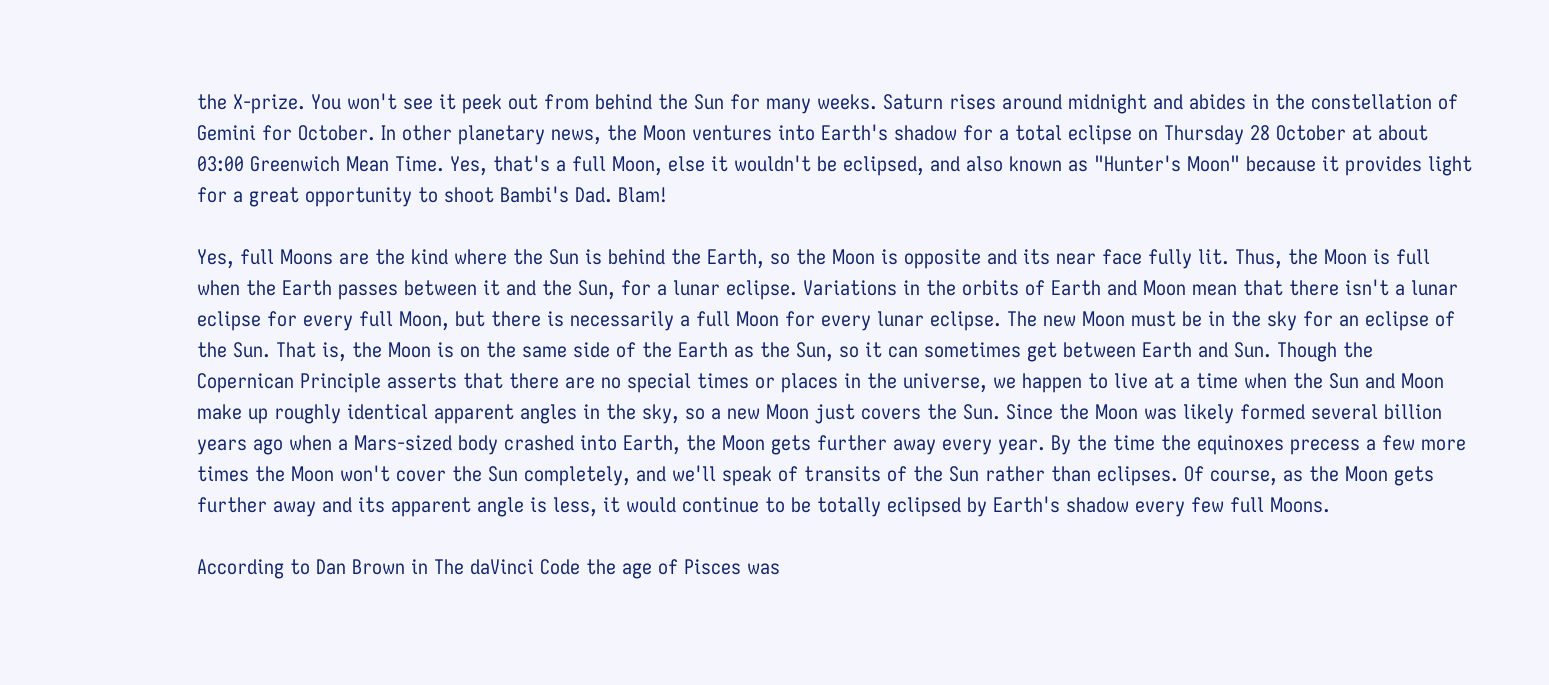the X-prize. You won't see it peek out from behind the Sun for many weeks. Saturn rises around midnight and abides in the constellation of Gemini for October. In other planetary news, the Moon ventures into Earth's shadow for a total eclipse on Thursday 28 October at about 03:00 Greenwich Mean Time. Yes, that's a full Moon, else it wouldn't be eclipsed, and also known as "Hunter's Moon" because it provides light for a great opportunity to shoot Bambi's Dad. Blam!

Yes, full Moons are the kind where the Sun is behind the Earth, so the Moon is opposite and its near face fully lit. Thus, the Moon is full when the Earth passes between it and the Sun, for a lunar eclipse. Variations in the orbits of Earth and Moon mean that there isn't a lunar eclipse for every full Moon, but there is necessarily a full Moon for every lunar eclipse. The new Moon must be in the sky for an eclipse of the Sun. That is, the Moon is on the same side of the Earth as the Sun, so it can sometimes get between Earth and Sun. Though the Copernican Principle asserts that there are no special times or places in the universe, we happen to live at a time when the Sun and Moon make up roughly identical apparent angles in the sky, so a new Moon just covers the Sun. Since the Moon was likely formed several billion years ago when a Mars-sized body crashed into Earth, the Moon gets further away every year. By the time the equinoxes precess a few more times the Moon won't cover the Sun completely, and we'll speak of transits of the Sun rather than eclipses. Of course, as the Moon gets further away and its apparent angle is less, it would continue to be totally eclipsed by Earth's shadow every few full Moons.

According to Dan Brown in The daVinci Code the age of Pisces was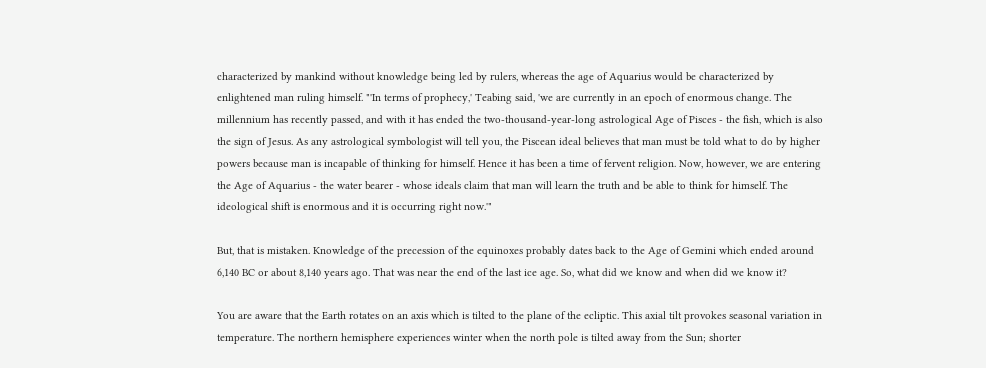characterized by mankind without knowledge being led by rulers, whereas the age of Aquarius would be characterized by enlightened man ruling himself. "'In terms of prophecy,' Teabing said, 'we are currently in an epoch of enormous change. The millennium has recently passed, and with it has ended the two-thousand-year-long astrological Age of Pisces - the fish, which is also the sign of Jesus. As any astrological symbologist will tell you, the Piscean ideal believes that man must be told what to do by higher powers because man is incapable of thinking for himself. Hence it has been a time of fervent religion. Now, however, we are entering the Age of Aquarius - the water bearer - whose ideals claim that man will learn the truth and be able to think for himself. The ideological shift is enormous and it is occurring right now.'"

But, that is mistaken. Knowledge of the precession of the equinoxes probably dates back to the Age of Gemini which ended around 6,140 BC or about 8,140 years ago. That was near the end of the last ice age. So, what did we know and when did we know it?

You are aware that the Earth rotates on an axis which is tilted to the plane of the ecliptic. This axial tilt provokes seasonal variation in temperature. The northern hemisphere experiences winter when the north pole is tilted away from the Sun; shorter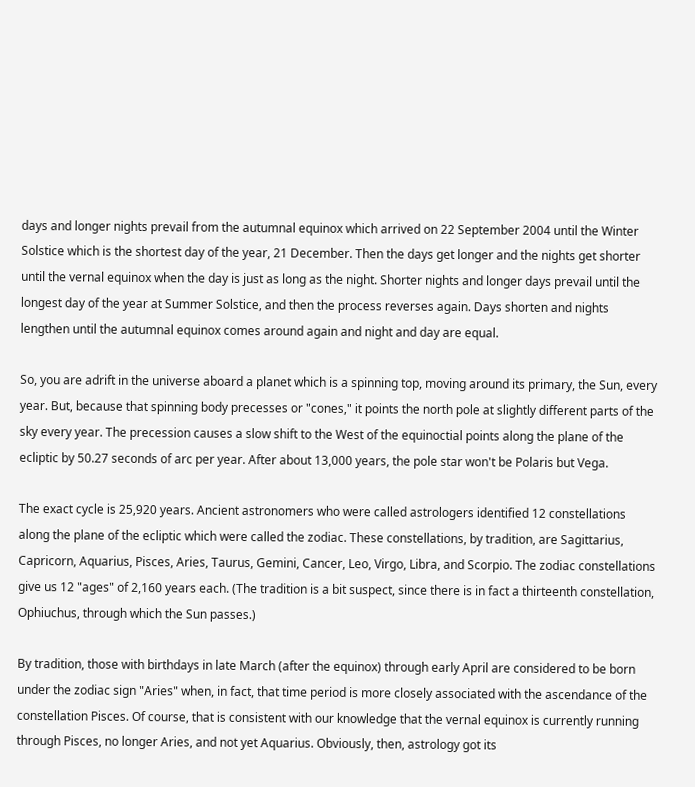days and longer nights prevail from the autumnal equinox which arrived on 22 September 2004 until the Winter Solstice which is the shortest day of the year, 21 December. Then the days get longer and the nights get shorter until the vernal equinox when the day is just as long as the night. Shorter nights and longer days prevail until the longest day of the year at Summer Solstice, and then the process reverses again. Days shorten and nights lengthen until the autumnal equinox comes around again and night and day are equal.

So, you are adrift in the universe aboard a planet which is a spinning top, moving around its primary, the Sun, every year. But, because that spinning body precesses or "cones," it points the north pole at slightly different parts of the sky every year. The precession causes a slow shift to the West of the equinoctial points along the plane of the ecliptic by 50.27 seconds of arc per year. After about 13,000 years, the pole star won't be Polaris but Vega.

The exact cycle is 25,920 years. Ancient astronomers who were called astrologers identified 12 constellations along the plane of the ecliptic which were called the zodiac. These constellations, by tradition, are Sagittarius, Capricorn, Aquarius, Pisces, Aries, Taurus, Gemini, Cancer, Leo, Virgo, Libra, and Scorpio. The zodiac constellations give us 12 "ages" of 2,160 years each. (The tradition is a bit suspect, since there is in fact a thirteenth constellation, Ophiuchus, through which the Sun passes.)

By tradition, those with birthdays in late March (after the equinox) through early April are considered to be born under the zodiac sign "Aries" when, in fact, that time period is more closely associated with the ascendance of the constellation Pisces. Of course, that is consistent with our knowledge that the vernal equinox is currently running through Pisces, no longer Aries, and not yet Aquarius. Obviously, then, astrology got its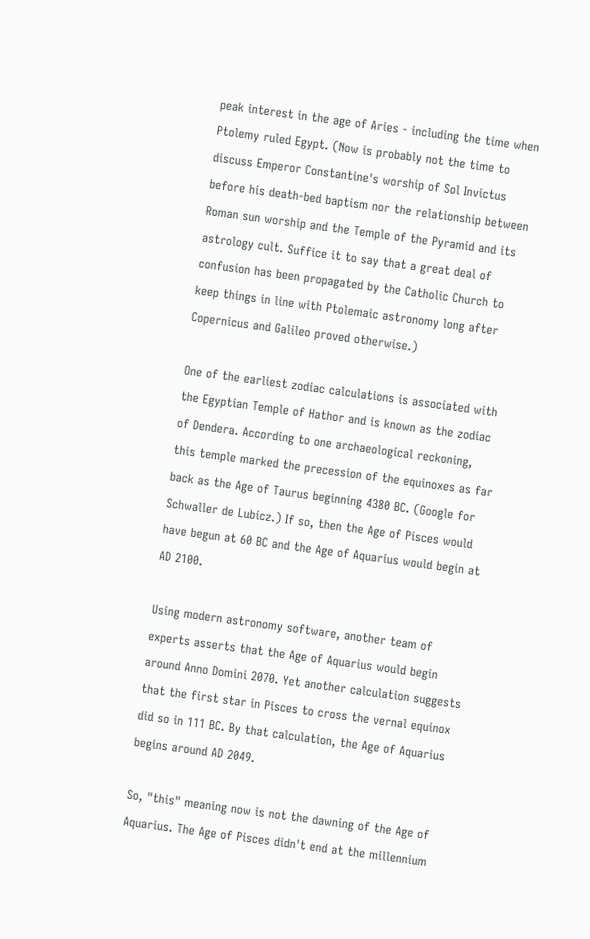peak interest in the age of Aries - including the time when Ptolemy ruled Egypt. (Now is probably not the time to discuss Emperor Constantine's worship of Sol Invictus before his death-bed baptism nor the relationship between Roman sun worship and the Temple of the Pyramid and its astrology cult. Suffice it to say that a great deal of confusion has been propagated by the Catholic Church to keep things in line with Ptolemaic astronomy long after Copernicus and Galileo proved otherwise.)

One of the earliest zodiac calculations is associated with the Egyptian Temple of Hathor and is known as the zodiac of Dendera. According to one archaeological reckoning, this temple marked the precession of the equinoxes as far back as the Age of Taurus beginning 4380 BC. (Google for Schwaller de Lubicz.) If so, then the Age of Pisces would have begun at 60 BC and the Age of Aquarius would begin at AD 2100.

Using modern astronomy software, another team of experts asserts that the Age of Aquarius would begin around Anno Domini 2070. Yet another calculation suggests that the first star in Pisces to cross the vernal equinox did so in 111 BC. By that calculation, the Age of Aquarius begins around AD 2049.

So, "this" meaning now is not the dawning of the Age of Aquarius. The Age of Pisces didn't end at the millennium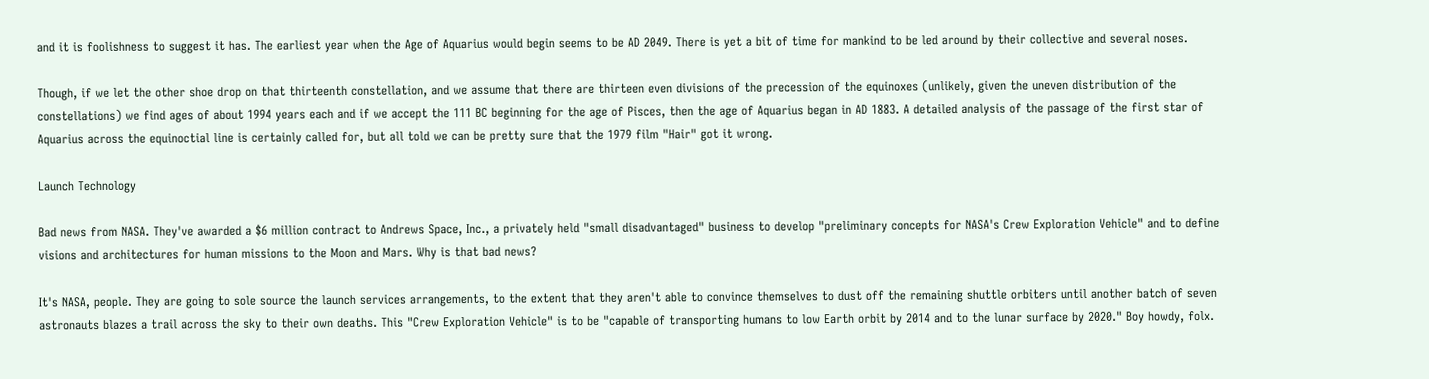and it is foolishness to suggest it has. The earliest year when the Age of Aquarius would begin seems to be AD 2049. There is yet a bit of time for mankind to be led around by their collective and several noses.

Though, if we let the other shoe drop on that thirteenth constellation, and we assume that there are thirteen even divisions of the precession of the equinoxes (unlikely, given the uneven distribution of the constellations) we find ages of about 1994 years each and if we accept the 111 BC beginning for the age of Pisces, then the age of Aquarius began in AD 1883. A detailed analysis of the passage of the first star of Aquarius across the equinoctial line is certainly called for, but all told we can be pretty sure that the 1979 film "Hair" got it wrong.

Launch Technology

Bad news from NASA. They've awarded a $6 million contract to Andrews Space, Inc., a privately held "small disadvantaged" business to develop "preliminary concepts for NASA's Crew Exploration Vehicle" and to define visions and architectures for human missions to the Moon and Mars. Why is that bad news?

It's NASA, people. They are going to sole source the launch services arrangements, to the extent that they aren't able to convince themselves to dust off the remaining shuttle orbiters until another batch of seven astronauts blazes a trail across the sky to their own deaths. This "Crew Exploration Vehicle" is to be "capable of transporting humans to low Earth orbit by 2014 and to the lunar surface by 2020." Boy howdy, folx.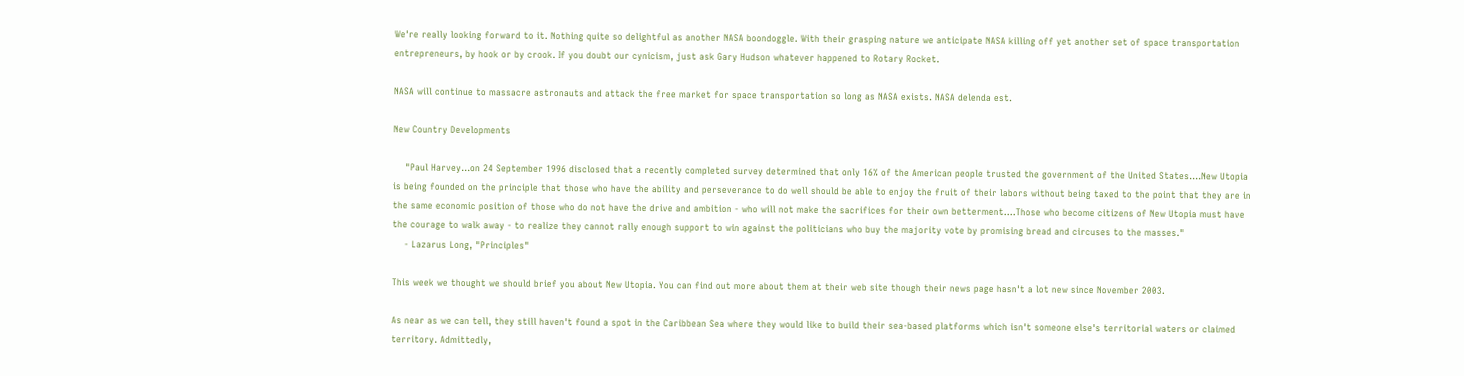We're really looking forward to it. Nothing quite so delightful as another NASA boondoggle. With their grasping nature we anticipate NASA killing off yet another set of space transportation entrepreneurs, by hook or by crook. If you doubt our cynicism, just ask Gary Hudson whatever happened to Rotary Rocket.

NASA will continue to massacre astronauts and attack the free market for space transportation so long as NASA exists. NASA delenda est.

New Country Developments

    "Paul Harvey...on 24 September 1996 disclosed that a recently completed survey determined that only 16% of the American people trusted the government of the United States....New Utopia is being founded on the principle that those who have the ability and perseverance to do well should be able to enjoy the fruit of their labors without being taxed to the point that they are in the same economic position of those who do not have the drive and ambition - who will not make the sacrifices for their own betterment....Those who become citizens of New Utopia must have the courage to walk away - to realize they cannot rally enough support to win against the politicians who buy the majority vote by promising bread and circuses to the masses."
    - Lazarus Long, "Principles"

This week we thought we should brief you about New Utopia. You can find out more about them at their web site though their news page hasn't a lot new since November 2003.

As near as we can tell, they still haven't found a spot in the Caribbean Sea where they would like to build their sea-based platforms which isn't someone else's territorial waters or claimed territory. Admittedly,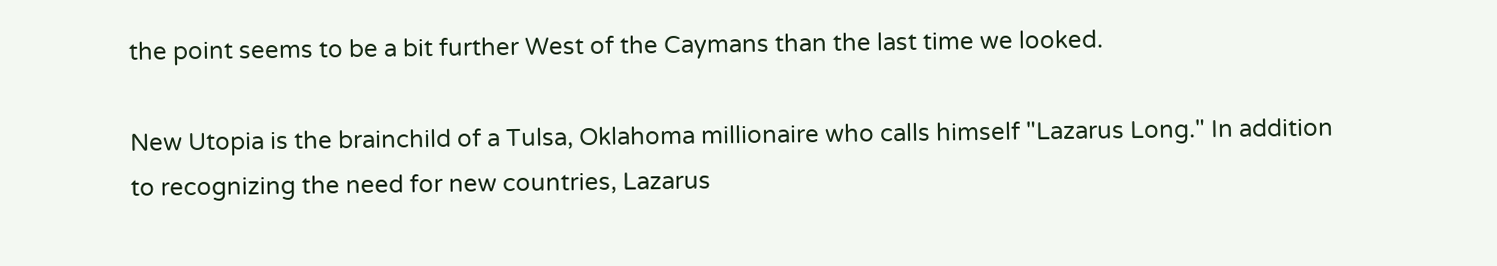the point seems to be a bit further West of the Caymans than the last time we looked.

New Utopia is the brainchild of a Tulsa, Oklahoma millionaire who calls himself "Lazarus Long." In addition to recognizing the need for new countries, Lazarus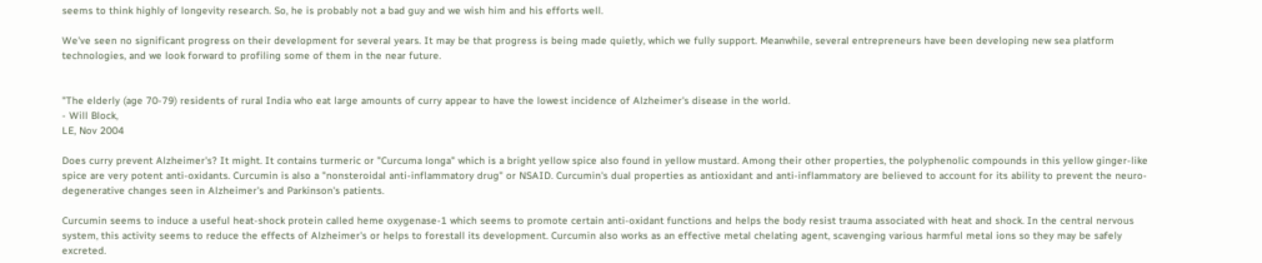seems to think highly of longevity research. So, he is probably not a bad guy and we wish him and his efforts well.

We've seen no significant progress on their development for several years. It may be that progress is being made quietly, which we fully support. Meanwhile, several entrepreneurs have been developing new sea platform technologies, and we look forward to profiling some of them in the near future.


"The elderly (age 70-79) residents of rural India who eat large amounts of curry appear to have the lowest incidence of Alzheimer's disease in the world.
- Will Block,
LE, Nov 2004

Does curry prevent Alzheimer's? It might. It contains turmeric or "Curcuma longa" which is a bright yellow spice also found in yellow mustard. Among their other properties, the polyphenolic compounds in this yellow ginger-like spice are very potent anti-oxidants. Curcumin is also a "nonsteroidal anti-inflammatory drug" or NSAID. Curcumin's dual properties as antioxidant and anti-inflammatory are believed to account for its ability to prevent the neuro-degenerative changes seen in Alzheimer's and Parkinson's patients.

Curcumin seems to induce a useful heat-shock protein called heme oxygenase-1 which seems to promote certain anti-oxidant functions and helps the body resist trauma associated with heat and shock. In the central nervous system, this activity seems to reduce the effects of Alzheimer's or helps to forestall its development. Curcumin also works as an effective metal chelating agent, scavenging various harmful metal ions so they may be safely excreted.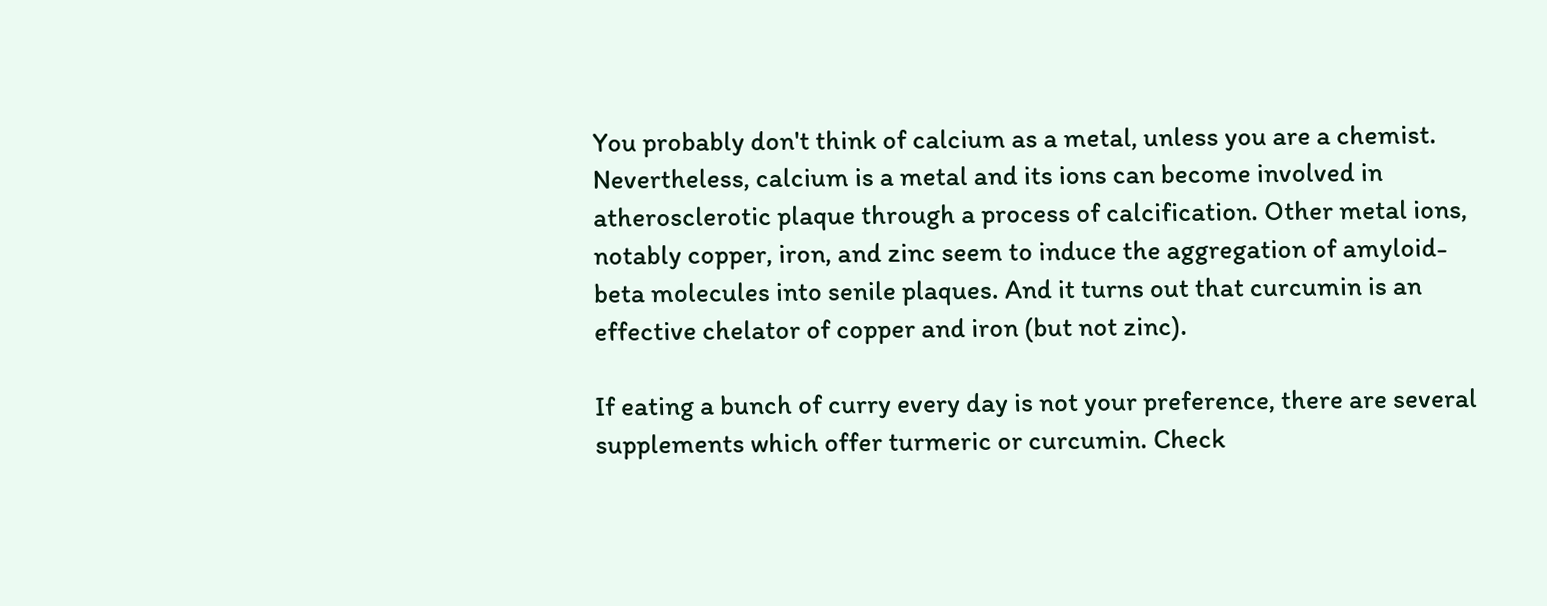You probably don't think of calcium as a metal, unless you are a chemist. Nevertheless, calcium is a metal and its ions can become involved in atherosclerotic plaque through a process of calcification. Other metal ions, notably copper, iron, and zinc seem to induce the aggregation of amyloid-beta molecules into senile plaques. And it turns out that curcumin is an effective chelator of copper and iron (but not zinc).

If eating a bunch of curry every day is not your preference, there are several supplements which offer turmeric or curcumin. Check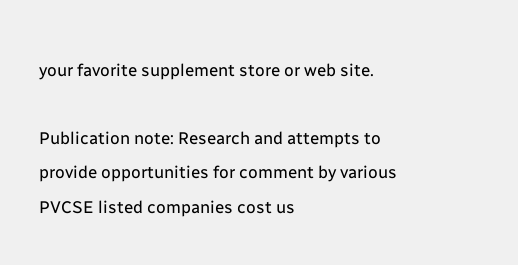your favorite supplement store or web site.

Publication note: Research and attempts to provide opportunities for comment by various PVCSE listed companies cost us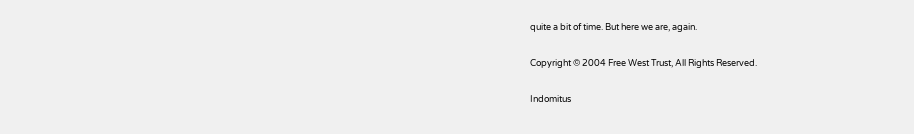quite a bit of time. But here we are, again.

Copyright © 2004 Free West Trust, All Rights Reserved.

Indomitus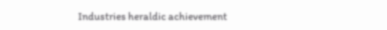Industries heraldic achievement